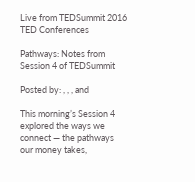Live from TEDSummit 2016 TED Conferences

Pathways: Notes from Session 4 of TEDSummit

Posted by: , , , and

This morning’s Session 4 explored the ways we connect — the pathways our money takes,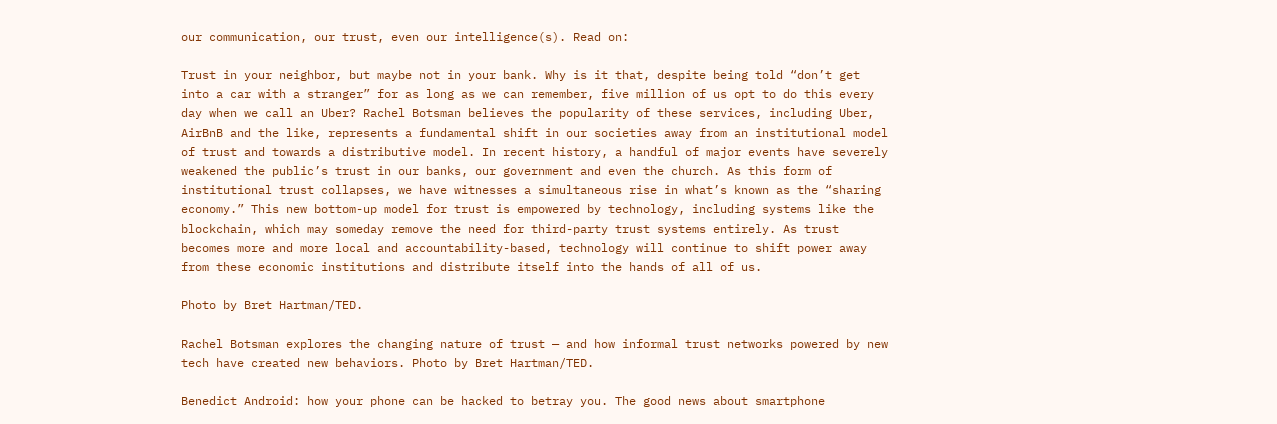our communication, our trust, even our intelligence(s). Read on:

Trust in your neighbor, but maybe not in your bank. Why is it that, despite being told “don’t get into a car with a stranger” for as long as we can remember, five million of us opt to do this every day when we call an Uber? Rachel Botsman believes the popularity of these services, including Uber, AirBnB and the like, represents a fundamental shift in our societies away from an institutional model of trust and towards a distributive model. In recent history, a handful of major events have severely weakened the public’s trust in our banks, our government and even the church. As this form of institutional trust collapses, we have witnesses a simultaneous rise in what’s known as the “sharing economy.” This new bottom-up model for trust is empowered by technology, including systems like the blockchain, which may someday remove the need for third-party trust systems entirely. As trust becomes more and more local and accountability-based, technology will continue to shift power away from these economic institutions and distribute itself into the hands of all of us.

Photo by Bret Hartman/TED.

Rachel Botsman explores the changing nature of trust — and how informal trust networks powered by new tech have created new behaviors. Photo by Bret Hartman/TED.

Benedict Android: how your phone can be hacked to betray you. The good news about smartphone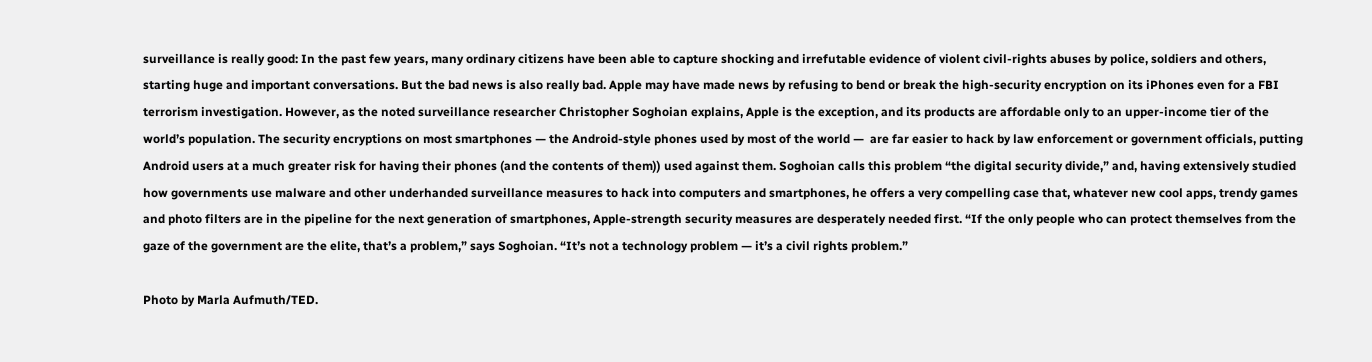surveillance is really good: In the past few years, many ordinary citizens have been able to capture shocking and irrefutable evidence of violent civil-rights abuses by police, soldiers and others, starting huge and important conversations. But the bad news is also really bad. Apple may have made news by refusing to bend or break the high-security encryption on its iPhones even for a FBI terrorism investigation. However, as the noted surveillance researcher Christopher Soghoian explains, Apple is the exception, and its products are affordable only to an upper-income tier of the world’s population. The security encryptions on most smartphones — the Android-style phones used by most of the world —  are far easier to hack by law enforcement or government officials, putting Android users at a much greater risk for having their phones (and the contents of them)) used against them. Soghoian calls this problem “the digital security divide,” and, having extensively studied how governments use malware and other underhanded surveillance measures to hack into computers and smartphones, he offers a very compelling case that, whatever new cool apps, trendy games and photo filters are in the pipeline for the next generation of smartphones, Apple-strength security measures are desperately needed first. “If the only people who can protect themselves from the gaze of the government are the elite, that’s a problem,” says Soghoian. “It’s not a technology problem — it’s a civil rights problem.”

Photo by Marla Aufmuth/TED.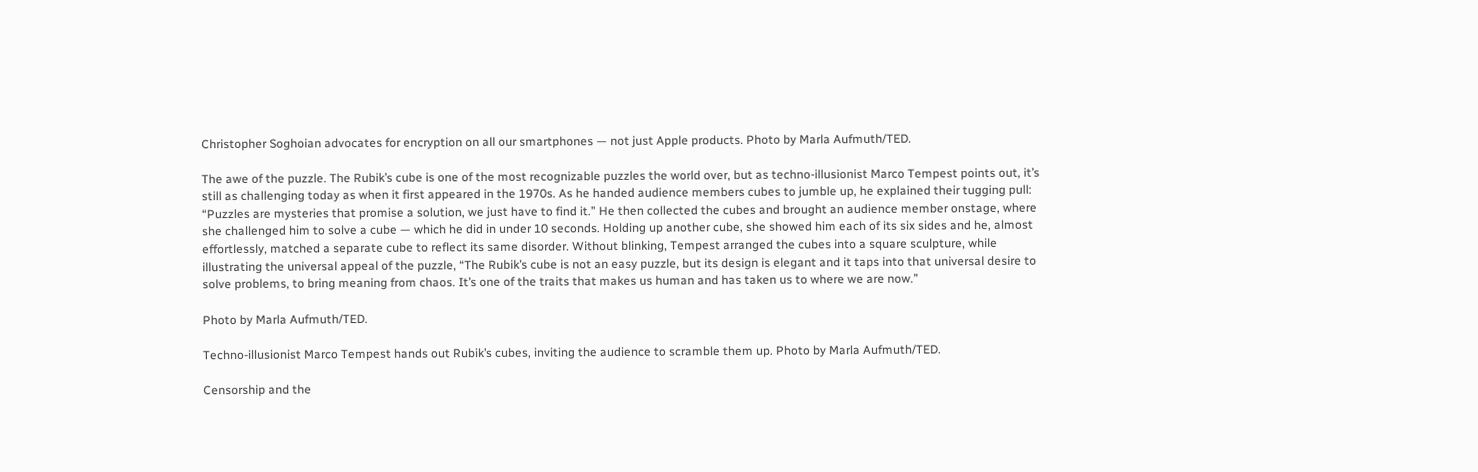Christopher Soghoian advocates for encryption on all our smartphones — not just Apple products. Photo by Marla Aufmuth/TED.

The awe of the puzzle. The Rubik’s cube is one of the most recognizable puzzles the world over, but as techno-illusionist Marco Tempest points out, it’s still as challenging today as when it first appeared in the 1970s. As he handed audience members cubes to jumble up, he explained their tugging pull: “Puzzles are mysteries that promise a solution, we just have to find it.” He then collected the cubes and brought an audience member onstage, where she challenged him to solve a cube — which he did in under 10 seconds. Holding up another cube, she showed him each of its six sides and he, almost effortlessly, matched a separate cube to reflect its same disorder. Without blinking, Tempest arranged the cubes into a square sculpture, while illustrating the universal appeal of the puzzle, “The Rubik’s cube is not an easy puzzle, but its design is elegant and it taps into that universal desire to solve problems, to bring meaning from chaos. It’s one of the traits that makes us human and has taken us to where we are now.”

Photo by Marla Aufmuth/TED.

Techno-illusionist Marco Tempest hands out Rubik’s cubes, inviting the audience to scramble them up. Photo by Marla Aufmuth/TED.

Censorship and the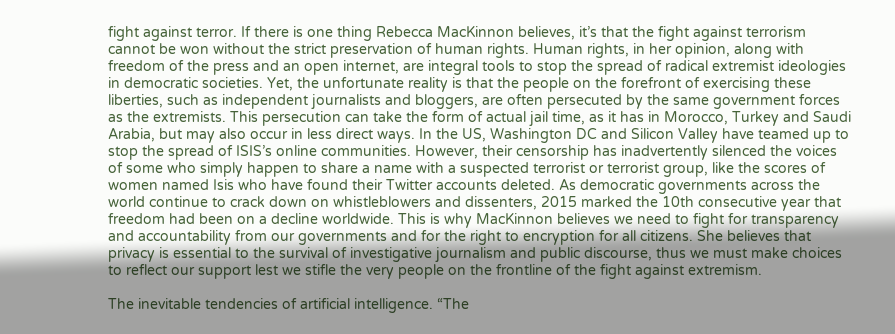fight against terror. If there is one thing Rebecca MacKinnon believes, it’s that the fight against terrorism cannot be won without the strict preservation of human rights. Human rights, in her opinion, along with freedom of the press and an open internet, are integral tools to stop the spread of radical extremist ideologies in democratic societies. Yet, the unfortunate reality is that the people on the forefront of exercising these liberties, such as independent journalists and bloggers, are often persecuted by the same government forces as the extremists. This persecution can take the form of actual jail time, as it has in Morocco, Turkey and Saudi Arabia, but may also occur in less direct ways. In the US, Washington DC and Silicon Valley have teamed up to stop the spread of ISIS’s online communities. However, their censorship has inadvertently silenced the voices of some who simply happen to share a name with a suspected terrorist or terrorist group, like the scores of women named Isis who have found their Twitter accounts deleted. As democratic governments across the world continue to crack down on whistleblowers and dissenters, 2015 marked the 10th consecutive year that freedom had been on a decline worldwide. This is why MacKinnon believes we need to fight for transparency and accountability from our governments and for the right to encryption for all citizens. She believes that privacy is essential to the survival of investigative journalism and public discourse, thus we must make choices to reflect our support lest we stifle the very people on the frontline of the fight against extremism.

The inevitable tendencies of artificial intelligence. “The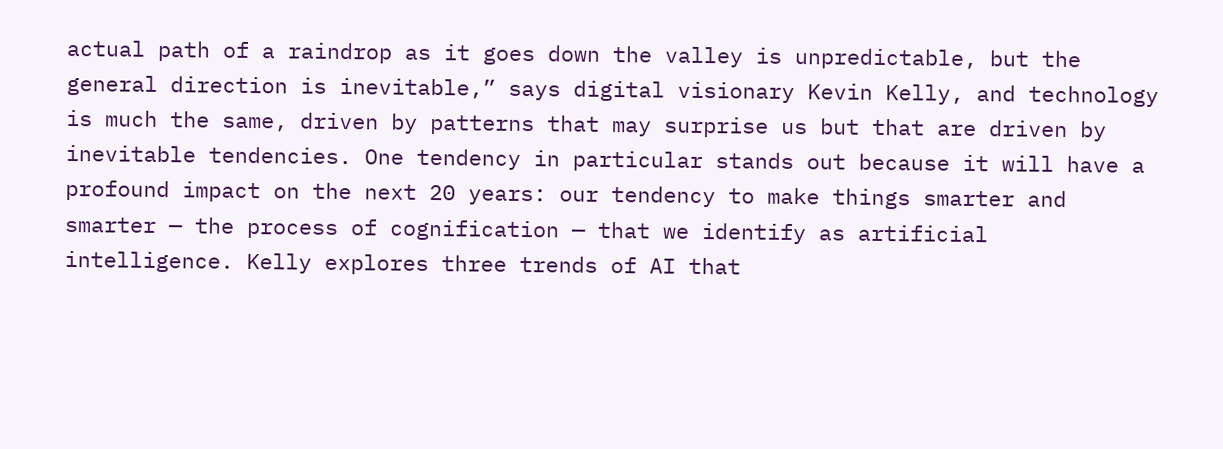actual path of a raindrop as it goes down the valley is unpredictable, but the general direction is inevitable,” says digital visionary Kevin Kelly, and technology is much the same, driven by patterns that may surprise us but that are driven by inevitable tendencies. One tendency in particular stands out because it will have a profound impact on the next 20 years: our tendency to make things smarter and smarter — the process of cognification — that we identify as artificial intelligence. Kelly explores three trends of AI that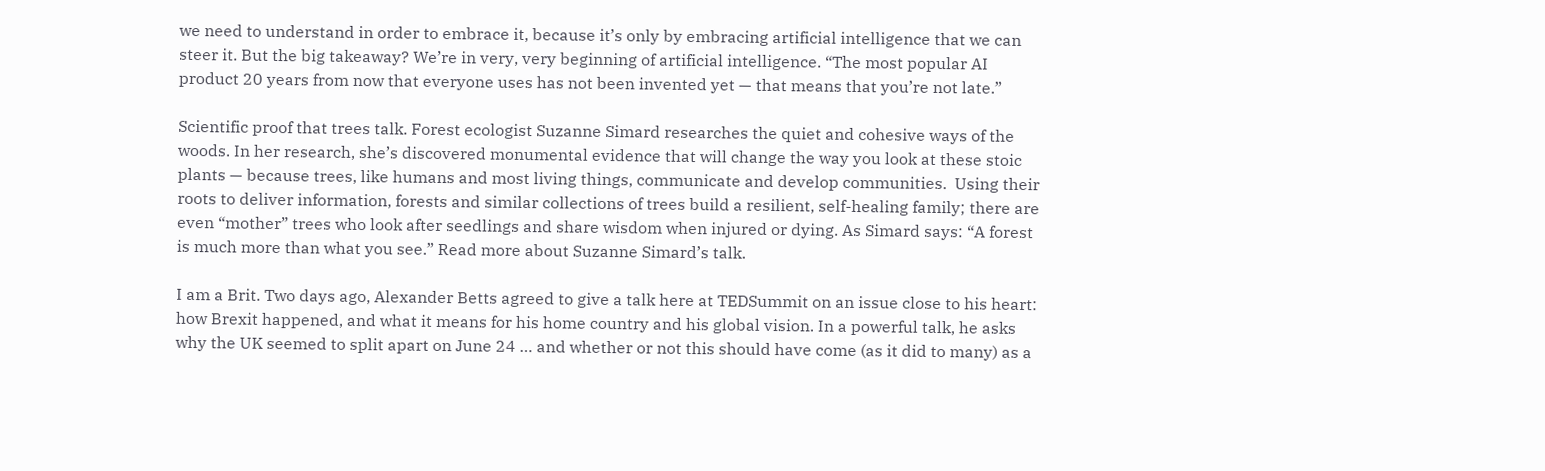we need to understand in order to embrace it, because it’s only by embracing artificial intelligence that we can steer it. But the big takeaway? We’re in very, very beginning of artificial intelligence. “The most popular AI product 20 years from now that everyone uses has not been invented yet — that means that you’re not late.”

Scientific proof that trees talk. Forest ecologist Suzanne Simard researches the quiet and cohesive ways of the woods. In her research, she’s discovered monumental evidence that will change the way you look at these stoic plants — because trees, like humans and most living things, communicate and develop communities.  Using their roots to deliver information, forests and similar collections of trees build a resilient, self-healing family; there are even “mother” trees who look after seedlings and share wisdom when injured or dying. As Simard says: “A forest is much more than what you see.” Read more about Suzanne Simard’s talk.

I am a Brit. Two days ago, Alexander Betts agreed to give a talk here at TEDSummit on an issue close to his heart: how Brexit happened, and what it means for his home country and his global vision. In a powerful talk, he asks why the UK seemed to split apart on June 24 … and whether or not this should have come (as it did to many) as a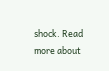shock. Read more about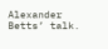Alexander Betts’ talk.